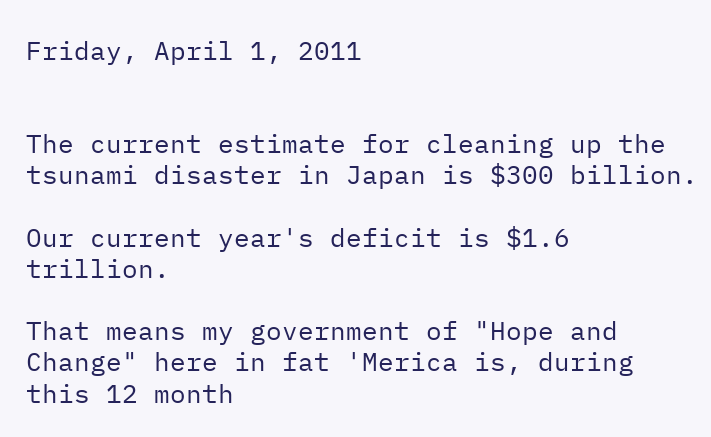Friday, April 1, 2011


The current estimate for cleaning up the tsunami disaster in Japan is $300 billion.

Our current year's deficit is $1.6 trillion.

That means my government of "Hope and Change" here in fat 'Merica is, during this 12 month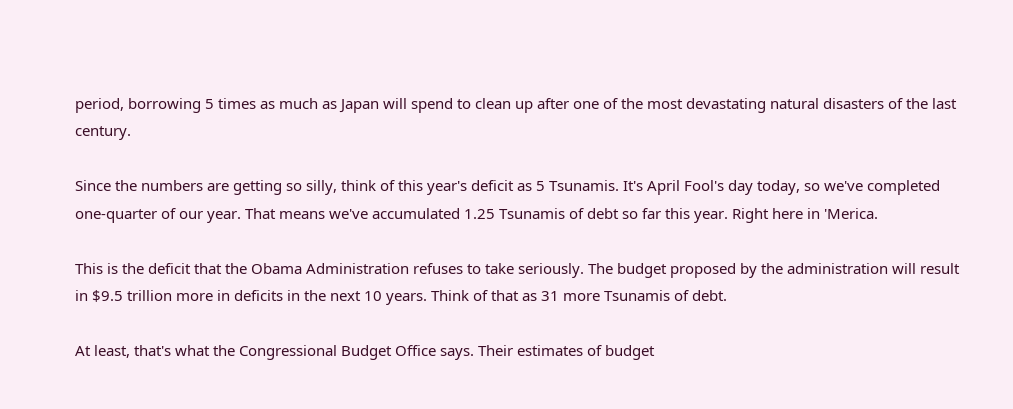period, borrowing 5 times as much as Japan will spend to clean up after one of the most devastating natural disasters of the last century.

Since the numbers are getting so silly, think of this year's deficit as 5 Tsunamis. It's April Fool's day today, so we've completed one-quarter of our year. That means we've accumulated 1.25 Tsunamis of debt so far this year. Right here in 'Merica.

This is the deficit that the Obama Administration refuses to take seriously. The budget proposed by the administration will result in $9.5 trillion more in deficits in the next 10 years. Think of that as 31 more Tsunamis of debt.

At least, that's what the Congressional Budget Office says. Their estimates of budget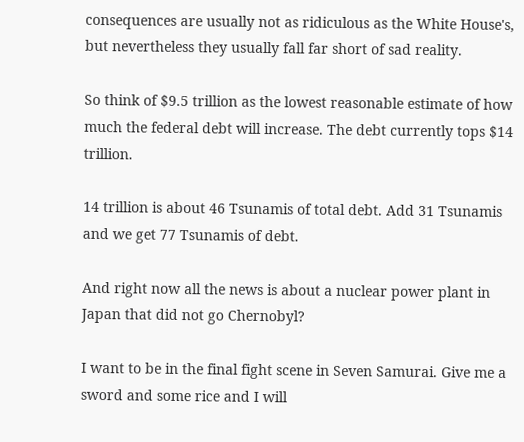consequences are usually not as ridiculous as the White House's, but nevertheless they usually fall far short of sad reality.

So think of $9.5 trillion as the lowest reasonable estimate of how much the federal debt will increase. The debt currently tops $14 trillion.

14 trillion is about 46 Tsunamis of total debt. Add 31 Tsunamis and we get 77 Tsunamis of debt.

And right now all the news is about a nuclear power plant in Japan that did not go Chernobyl?

I want to be in the final fight scene in Seven Samurai. Give me a sword and some rice and I will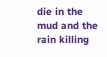die in the mud and the rain killing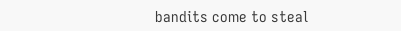bandits come to steal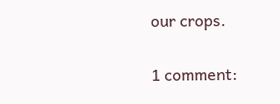our crops.

1 comment: